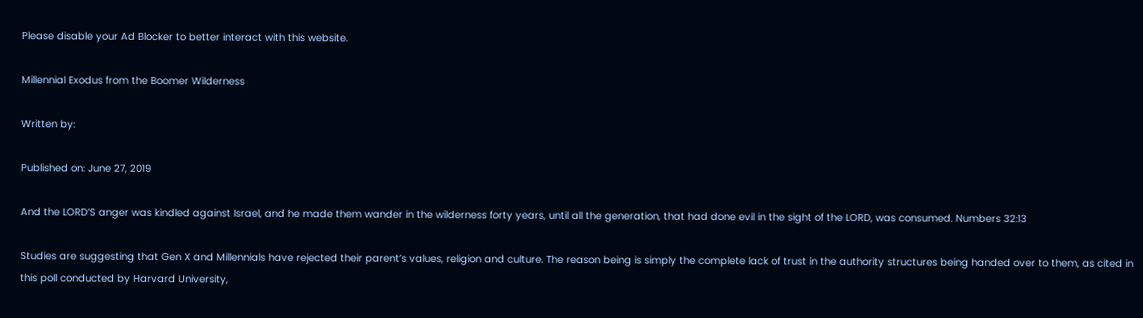Please disable your Ad Blocker to better interact with this website.

Millennial Exodus from the Boomer Wilderness

Written by:

Published on: June 27, 2019

And the LORD’S anger was kindled against Israel, and he made them wander in the wilderness forty years, until all the generation, that had done evil in the sight of the LORD, was consumed. Numbers 32:13

Studies are suggesting that Gen X and Millennials have rejected their parent’s values, religion and culture. The reason being is simply the complete lack of trust in the authority structures being handed over to them, as cited in this poll conducted by Harvard University,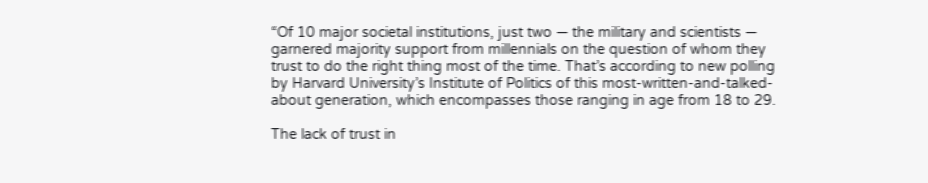“Of 10 major societal institutions, just two — the military and scientists — garnered majority support from millennials on the question of whom they trust to do the right thing most of the time. That’s according to new polling by Harvard University’s Institute of Politics of this most-written-and-talked-about generation, which encompasses those ranging in age from 18 to 29.

The lack of trust in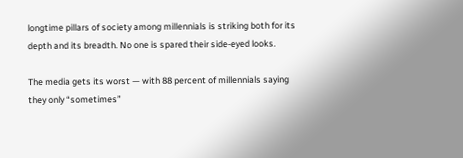longtime pillars of society among millennials is striking both for its depth and its breadth. No one is spared their side-eyed looks.

The media gets its worst — with 88 percent of millennials saying they only “sometimes”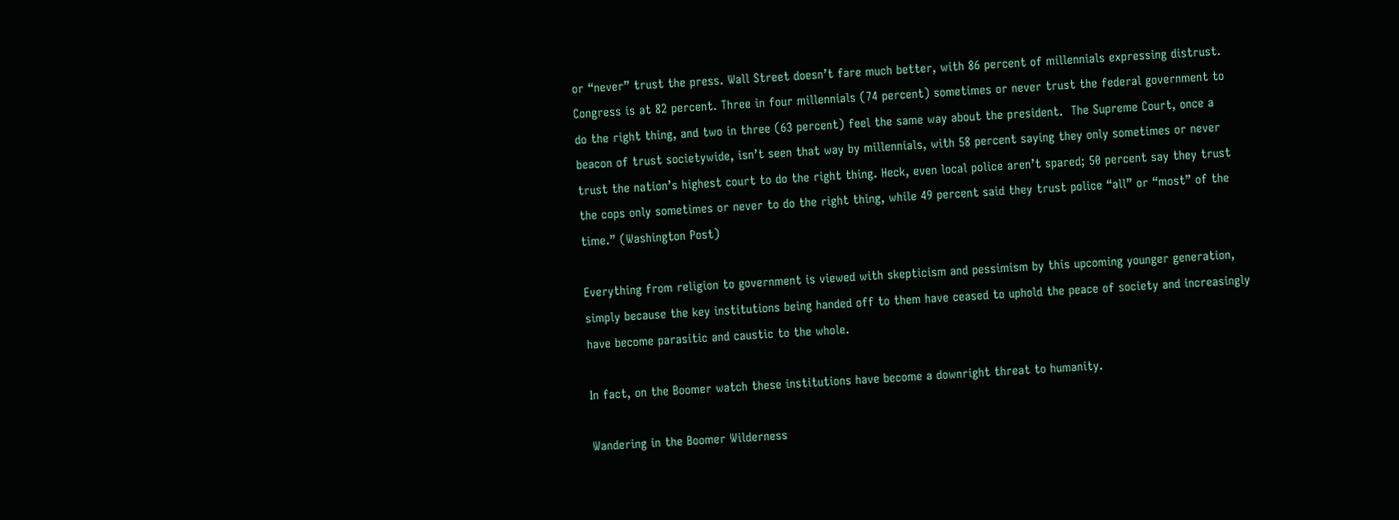or “never” trust the press. Wall Street doesn’t fare much better, with 86 percent of millennials expressing distrust. Congress is at 82 percent. Three in four millennials (74 percent) sometimes or never trust the federal government to do the right thing, and two in three (63 percent) feel the same way about the president.  The Supreme Court, once a beacon of trust societywide, isn’t seen that way by millennials, with 58 percent saying they only sometimes or never trust the nation’s highest court to do the right thing. Heck, even local police aren’t spared; 50 percent say they trust the cops only sometimes or never to do the right thing, while 49 percent said they trust police “all” or “most” of the time.” (Washington Post)

Everything from religion to government is viewed with skepticism and pessimism by this upcoming younger generation, simply because the key institutions being handed off to them have ceased to uphold the peace of society and increasingly have become parasitic and caustic to the whole.

In fact, on the Boomer watch these institutions have become a downright threat to humanity.

Wandering in the Boomer Wilderness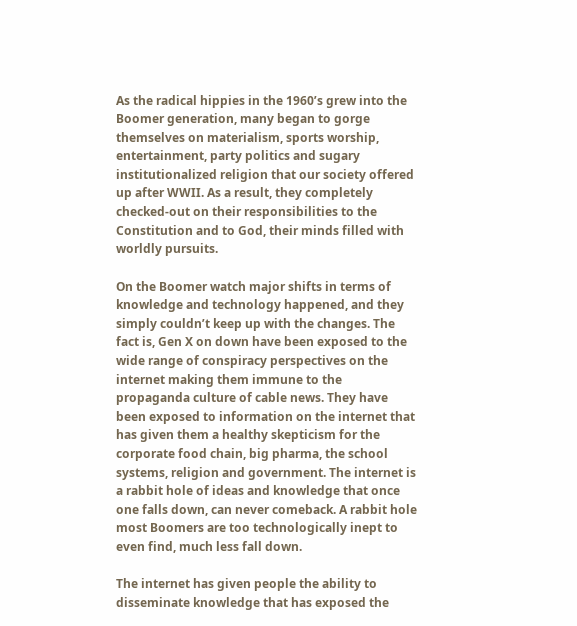As the radical hippies in the 1960’s grew into the Boomer generation, many began to gorge themselves on materialism, sports worship, entertainment, party politics and sugary institutionalized religion that our society offered up after WWII. As a result, they completely checked-out on their responsibilities to the Constitution and to God, their minds filled with worldly pursuits.

On the Boomer watch major shifts in terms of knowledge and technology happened, and they simply couldn’t keep up with the changes. The fact is, Gen X on down have been exposed to the wide range of conspiracy perspectives on the internet making them immune to the propaganda culture of cable news. They have been exposed to information on the internet that has given them a healthy skepticism for the corporate food chain, big pharma, the school systems, religion and government. The internet is a rabbit hole of ideas and knowledge that once one falls down, can never comeback. A rabbit hole most Boomers are too technologically inept to even find, much less fall down.

The internet has given people the ability to disseminate knowledge that has exposed the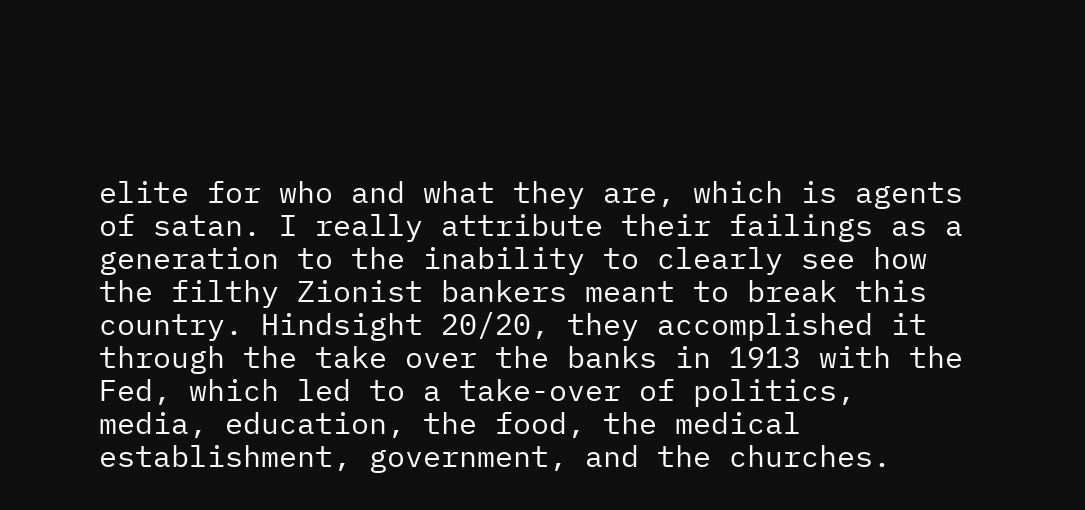elite for who and what they are, which is agents of satan. I really attribute their failings as a generation to the inability to clearly see how the filthy Zionist bankers meant to break this country. Hindsight 20/20, they accomplished it through the take over the banks in 1913 with the Fed, which led to a take-over of politics, media, education, the food, the medical establishment, government, and the churches.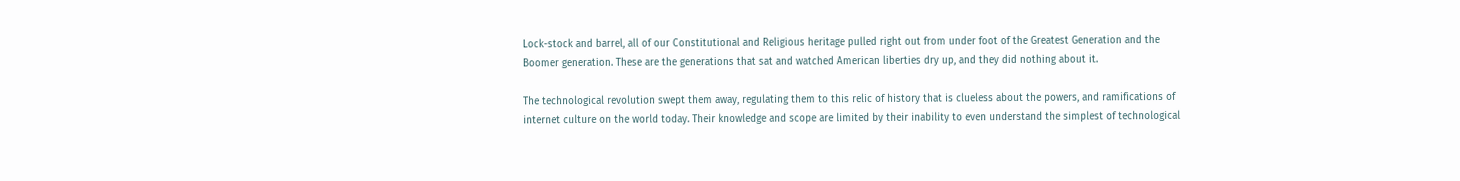Lock-stock and barrel, all of our Constitutional and Religious heritage pulled right out from under foot of the Greatest Generation and the Boomer generation. These are the generations that sat and watched American liberties dry up, and they did nothing about it.

The technological revolution swept them away, regulating them to this relic of history that is clueless about the powers, and ramifications of internet culture on the world today. Their knowledge and scope are limited by their inability to even understand the simplest of technological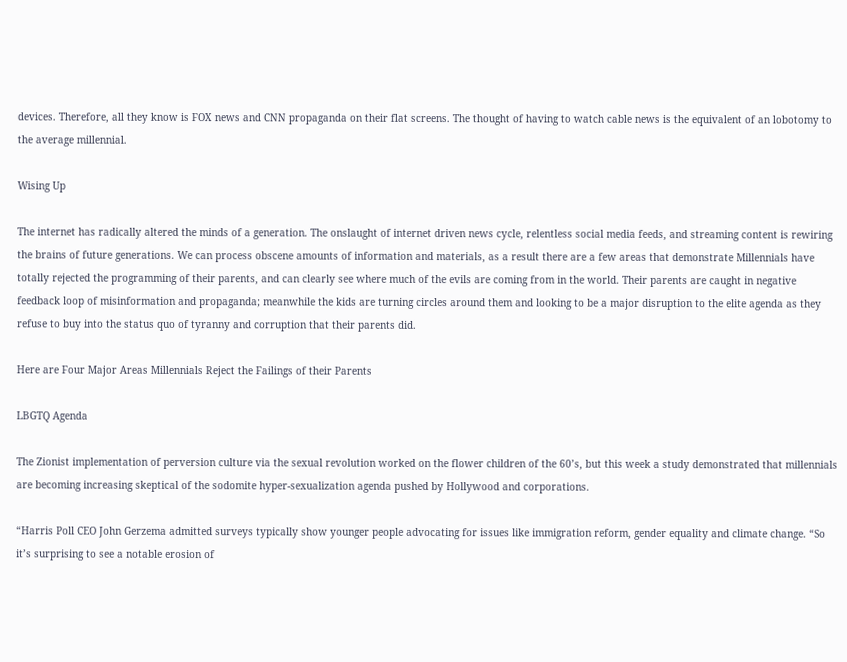devices. Therefore, all they know is FOX news and CNN propaganda on their flat screens. The thought of having to watch cable news is the equivalent of an lobotomy to the average millennial.

Wising Up

The internet has radically altered the minds of a generation. The onslaught of internet driven news cycle, relentless social media feeds, and streaming content is rewiring the brains of future generations. We can process obscene amounts of information and materials, as a result there are a few areas that demonstrate Millennials have totally rejected the programming of their parents, and can clearly see where much of the evils are coming from in the world. Their parents are caught in negative feedback loop of misinformation and propaganda; meanwhile the kids are turning circles around them and looking to be a major disruption to the elite agenda as they refuse to buy into the status quo of tyranny and corruption that their parents did.

Here are Four Major Areas Millennials Reject the Failings of their Parents

LBGTQ Agenda

The Zionist implementation of perversion culture via the sexual revolution worked on the flower children of the 60’s, but this week a study demonstrated that millennials are becoming increasing skeptical of the sodomite hyper-sexualization agenda pushed by Hollywood and corporations.

“Harris Poll CEO John Gerzema admitted surveys typically show younger people advocating for issues like immigration reform, gender equality and climate change. “So it’s surprising to see a notable erosion of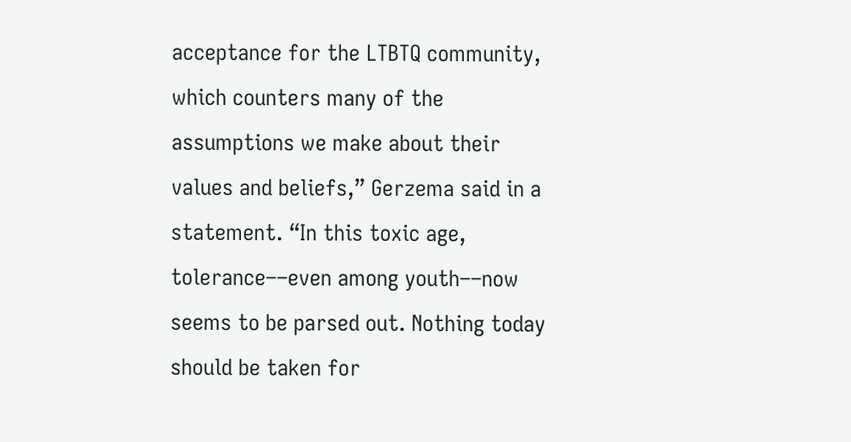acceptance for the LTBTQ community, which counters many of the assumptions we make about their values and beliefs,” Gerzema said in a statement. “In this toxic age, tolerance––even among youth––now seems to be parsed out. Nothing today should be taken for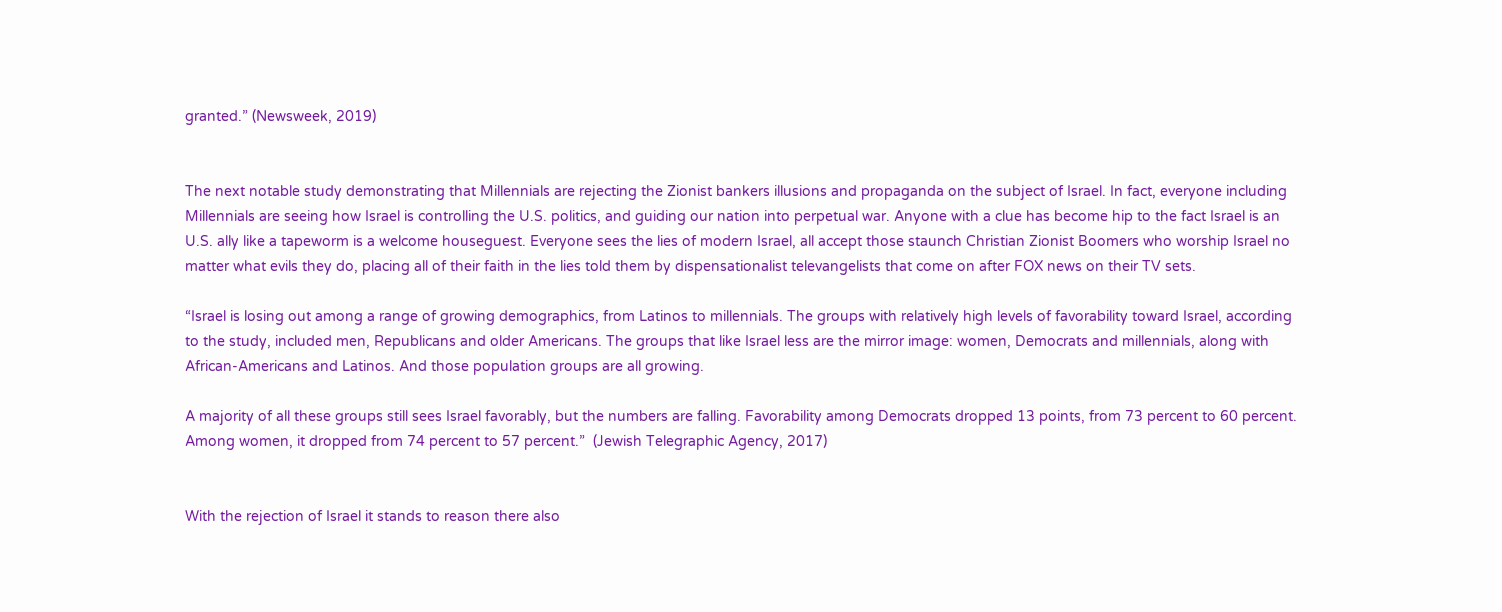granted.” (Newsweek, 2019)


The next notable study demonstrating that Millennials are rejecting the Zionist bankers illusions and propaganda on the subject of Israel. In fact, everyone including Millennials are seeing how Israel is controlling the U.S. politics, and guiding our nation into perpetual war. Anyone with a clue has become hip to the fact Israel is an U.S. ally like a tapeworm is a welcome houseguest. Everyone sees the lies of modern Israel, all accept those staunch Christian Zionist Boomers who worship Israel no matter what evils they do, placing all of their faith in the lies told them by dispensationalist televangelists that come on after FOX news on their TV sets.

“Israel is losing out among a range of growing demographics, from Latinos to millennials. The groups with relatively high levels of favorability toward Israel, according to the study, included men, Republicans and older Americans. The groups that like Israel less are the mirror image: women, Democrats and millennials, along with African-Americans and Latinos. And those population groups are all growing.

A majority of all these groups still sees Israel favorably, but the numbers are falling. Favorability among Democrats dropped 13 points, from 73 percent to 60 percent. Among women, it dropped from 74 percent to 57 percent.”  (Jewish Telegraphic Agency, 2017)


With the rejection of Israel it stands to reason there also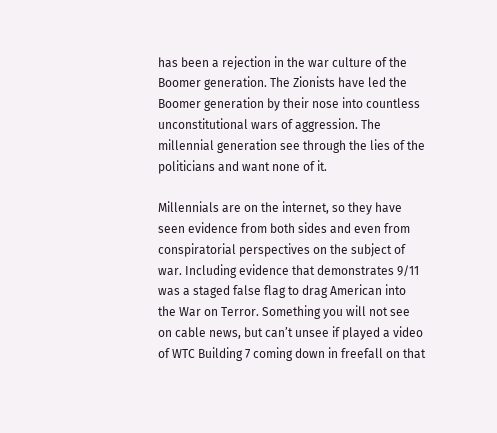has been a rejection in the war culture of the Boomer generation. The Zionists have led the Boomer generation by their nose into countless unconstitutional wars of aggression. The millennial generation see through the lies of the politicians and want none of it.

Millennials are on the internet, so they have seen evidence from both sides and even from conspiratorial perspectives on the subject of war. Including evidence that demonstrates 9/11 was a staged false flag to drag American into the War on Terror. Something you will not see on cable news, but can’t unsee if played a video of WTC Building 7 coming down in freefall on that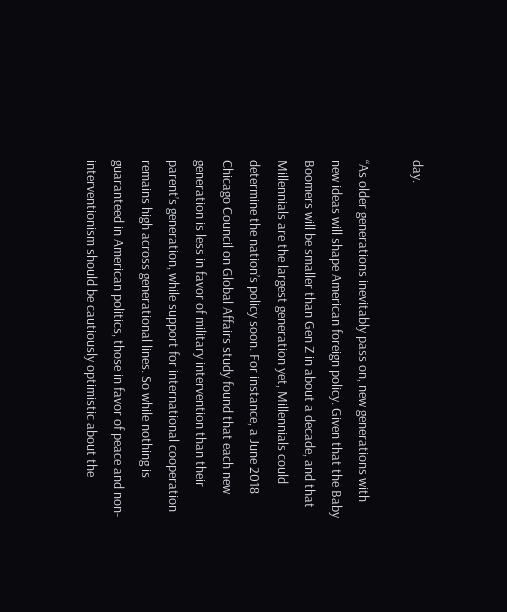day.

“As older generations inevitably pass on, new generations with new ideas will shape American foreign policy. Given that the Baby Boomers will be smaller than Gen Z in about a decade, and that Millennials are the largest generation yet, Millennials could determine the nation’s policy soon. For instance, a June 2018 Chicago Council on Global Affairs study found that each new generation is less in favor of military intervention than their parent’s generation, while support for international cooperation remains high across generational lines. So while nothing is guaranteed in American politics, those in favor of peace and non-interventionism should be cautiously optimistic about the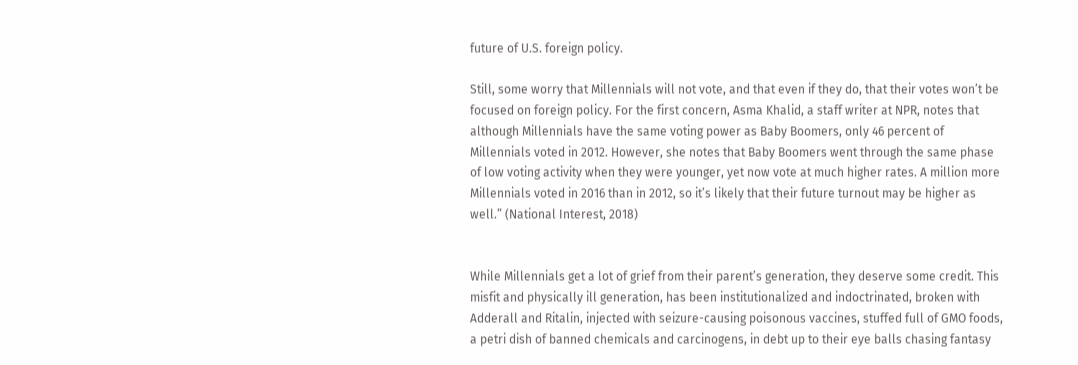future of U.S. foreign policy.

Still, some worry that Millennials will not vote, and that even if they do, that their votes won’t be focused on foreign policy. For the first concern, Asma Khalid, a staff writer at NPR, notes that although Millennials have the same voting power as Baby Boomers, only 46 percent of Millennials voted in 2012. However, she notes that Baby Boomers went through the same phase of low voting activity when they were younger, yet now vote at much higher rates. A million more Millennials voted in 2016 than in 2012, so it’s likely that their future turnout may be higher as well.” (National Interest, 2018)


While Millennials get a lot of grief from their parent’s generation, they deserve some credit. This misfit and physically ill generation, has been institutionalized and indoctrinated, broken with Adderall and Ritalin, injected with seizure-causing poisonous vaccines, stuffed full of GMO foods, a petri dish of banned chemicals and carcinogens, in debt up to their eye balls chasing fantasy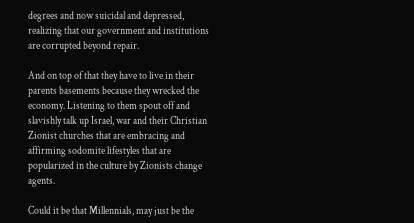degrees and now suicidal and depressed, realizing that our government and institutions are corrupted beyond repair.

And on top of that they have to live in their parents basements because they wrecked the economy. Listening to them spout off and slavishly talk up Israel, war and their Christian Zionist churches that are embracing and affirming sodomite lifestyles that are popularized in the culture by Zionists change agents.

Could it be that Millennials, may just be the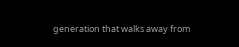generation that walks away from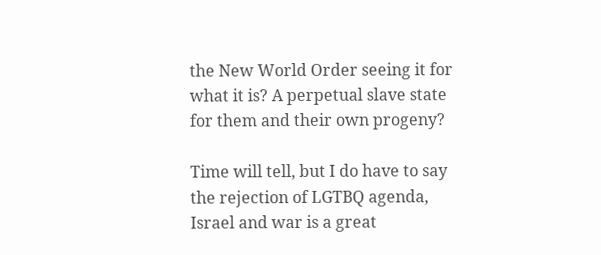the New World Order seeing it for what it is? A perpetual slave state for them and their own progeny?

Time will tell, but I do have to say the rejection of LGTBQ agenda, Israel and war is a great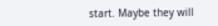start. Maybe they will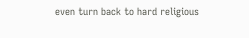even turn back to hard religious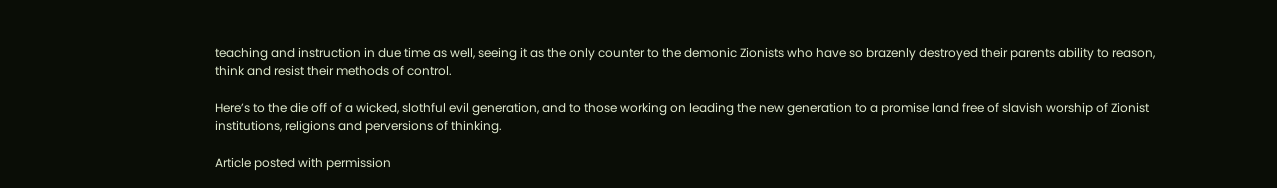teaching and instruction in due time as well, seeing it as the only counter to the demonic Zionists who have so brazenly destroyed their parents ability to reason, think and resist their methods of control.

Here’s to the die off of a wicked, slothful evil generation, and to those working on leading the new generation to a promise land free of slavish worship of Zionist institutions, religions and perversions of thinking.

Article posted with permission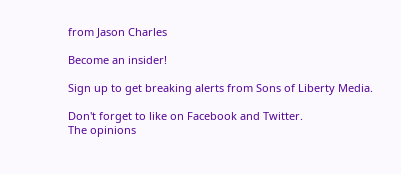from Jason Charles

Become an insider!

Sign up to get breaking alerts from Sons of Liberty Media.

Don't forget to like on Facebook and Twitter.
The opinions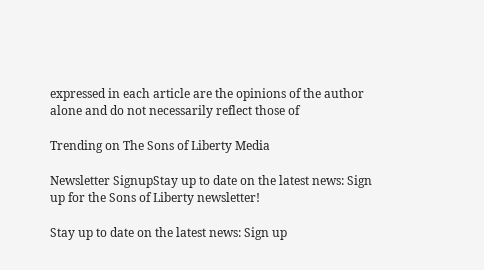expressed in each article are the opinions of the author alone and do not necessarily reflect those of

Trending on The Sons of Liberty Media

Newsletter SignupStay up to date on the latest news: Sign up for the Sons of Liberty newsletter!

Stay up to date on the latest news: Sign up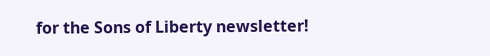for the Sons of Liberty newsletter!